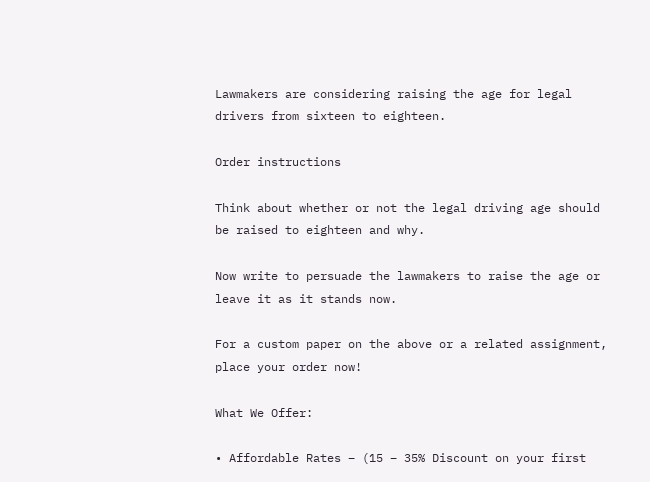Lawmakers are considering raising the age for legal drivers from sixteen to eighteen.

Order instructions

Think about whether or not the legal driving age should be raised to eighteen and why.

Now write to persuade the lawmakers to raise the age or leave it as it stands now.

For a custom paper on the above or a related assignment, place your order now!

What We Offer:

• Affordable Rates – (15 – 35% Discount on your first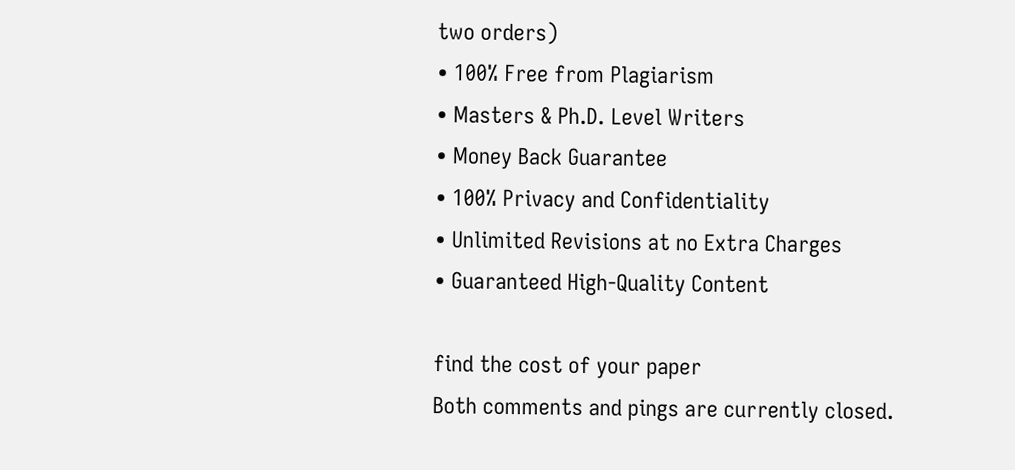two orders)
• 100% Free from Plagiarism
• Masters & Ph.D. Level Writers
• Money Back Guarantee
• 100% Privacy and Confidentiality
• Unlimited Revisions at no Extra Charges
• Guaranteed High-Quality Content

find the cost of your paper
Both comments and pings are currently closed.